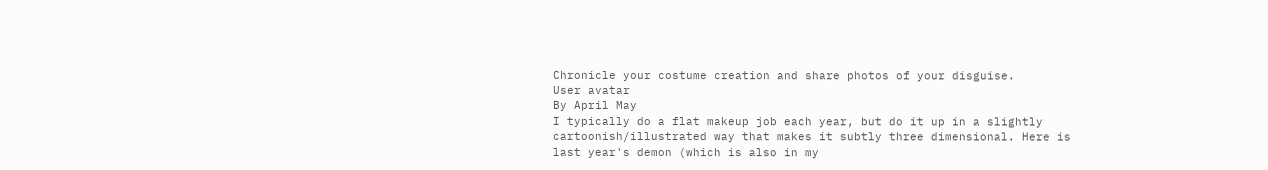Chronicle your costume creation and share photos of your disguise.
User avatar
By April May
I typically do a flat makeup job each year, but do it up in a slightly cartoonish/illustrated way that makes it subtly three dimensional. Here is last year's demon (which is also in my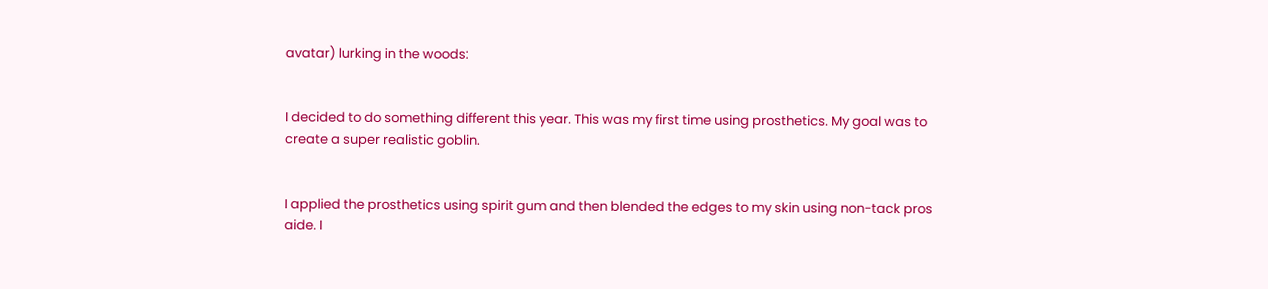avatar) lurking in the woods:


I decided to do something different this year. This was my first time using prosthetics. My goal was to create a super realistic goblin.


I applied the prosthetics using spirit gum and then blended the edges to my skin using non-tack pros aide. I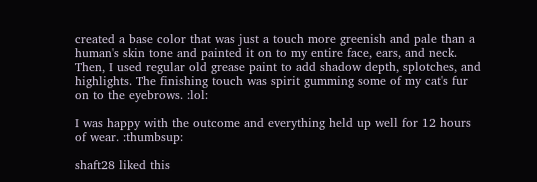created a base color that was just a touch more greenish and pale than a human's skin tone and painted it on to my entire face, ears, and neck. Then, I used regular old grease paint to add shadow depth, splotches, and highlights. The finishing touch was spirit gumming some of my cat's fur on to the eyebrows. :lol:

I was happy with the outcome and everything held up well for 12 hours of wear. :thumbsup:

shaft28 liked this